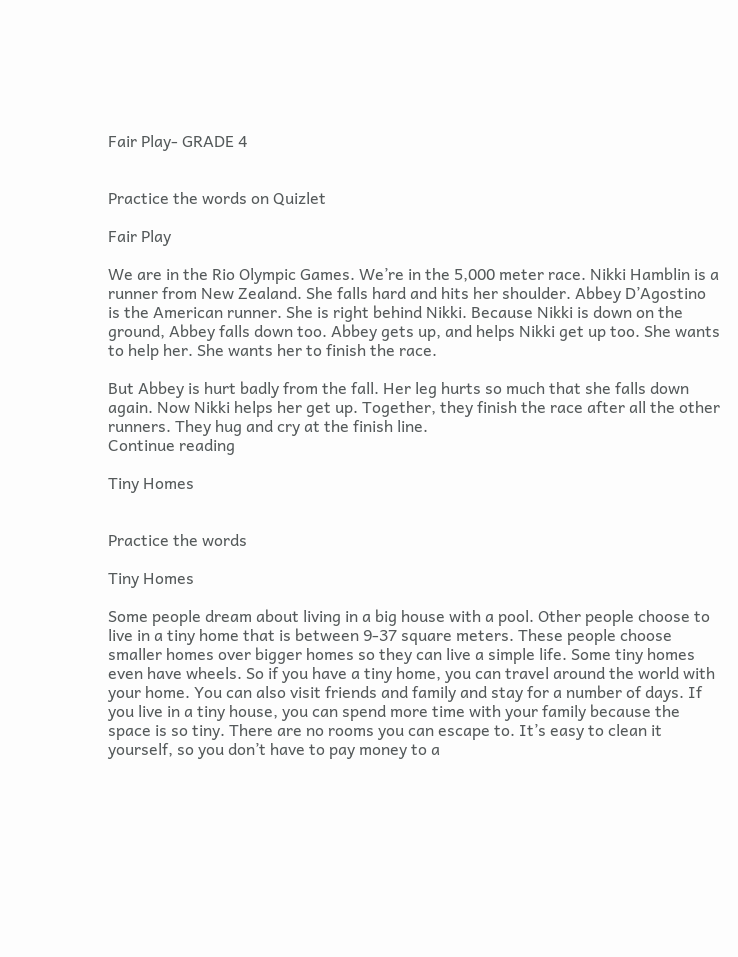Fair Play- GRADE 4


Practice the words on Quizlet

Fair Play

We are in the Rio Olympic Games. We’re in the 5,000 meter race. Nikki Hamblin is a runner from New Zealand. She falls hard and hits her shoulder. Abbey D’Agostino is the American runner. She is right behind Nikki. Because Nikki is down on the ground, Abbey falls down too. Abbey gets up, and helps Nikki get up too. She wants to help her. She wants her to finish the race.

But Abbey is hurt badly from the fall. Her leg hurts so much that she falls down again. Now Nikki helps her get up. Together, they finish the race after all the other runners. They hug and cry at the finish line.
Continue reading

Tiny Homes


Practice the words

Tiny Homes

Some people dream about living in a big house with a pool. Other people choose to live in a tiny home that is between 9-37 square meters. These people choose smaller homes over bigger homes so they can live a simple life. Some tiny homes even have wheels. So if you have a tiny home, you can travel around the world with your home. You can also visit friends and family and stay for a number of days. If you live in a tiny house, you can spend more time with your family because the space is so tiny. There are no rooms you can escape to. It’s easy to clean it yourself, so you don’t have to pay money to a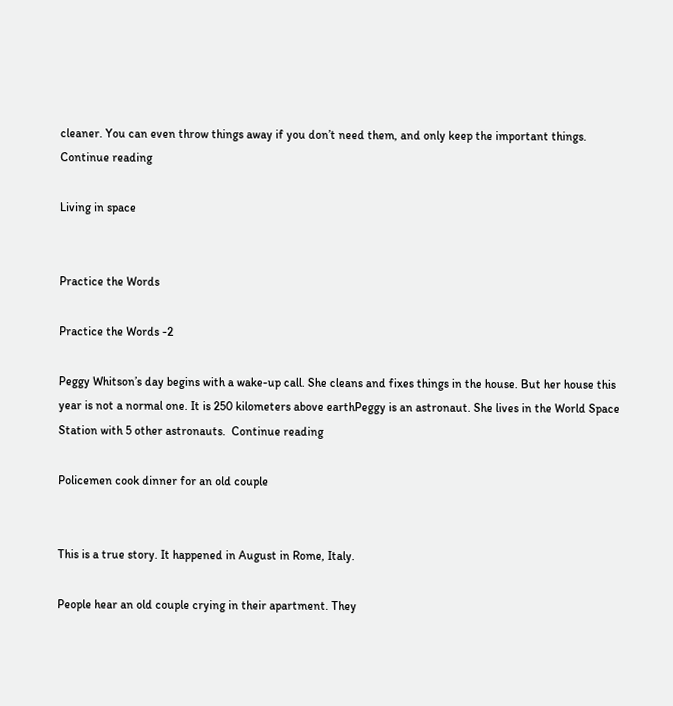cleaner. You can even throw things away if you don’t need them, and only keep the important things.  Continue reading

Living in space


Practice the Words

Practice the Words -2

Peggy Whitson’s day begins with a wake-up call. She cleans and fixes things in the house. But her house this year is not a normal one. It is 250 kilometers above earthPeggy is an astronaut. She lives in the World Space Station with 5 other astronauts.  Continue reading

Policemen cook dinner for an old couple


This is a true story. It happened in August in Rome, Italy.

People hear an old couple crying in their apartment. They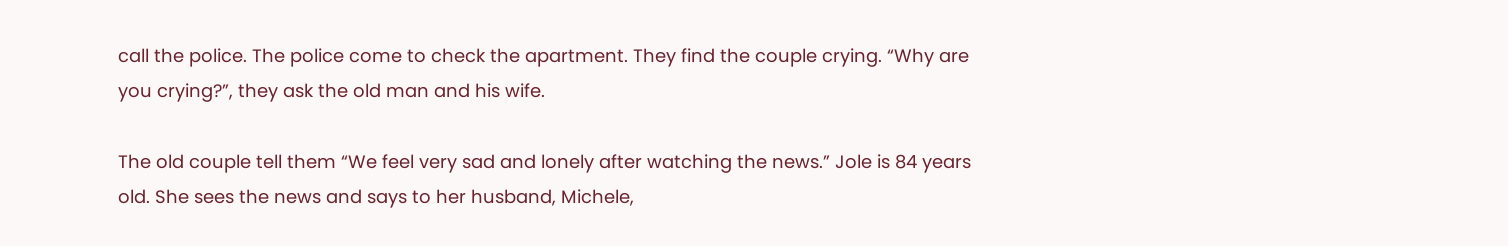call the police. The police come to check the apartment. They find the couple crying. “Why are you crying?”, they ask the old man and his wife.

The old couple tell them “We feel very sad and lonely after watching the news.” Jole is 84 years old. She sees the news and says to her husband, Michele,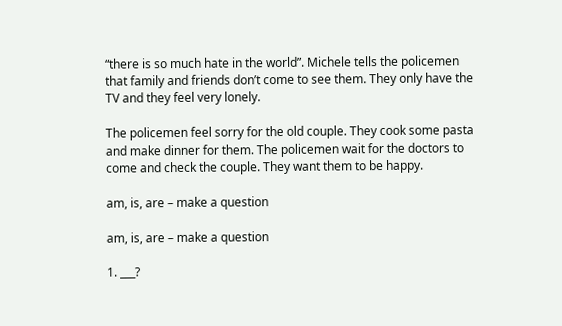“there is so much hate in the world”. Michele tells the policemen that family and friends don’t come to see them. They only have the TV and they feel very lonely.

The policemen feel sorry for the old couple. They cook some pasta and make dinner for them. The policemen wait for the doctors to come and check the couple. They want them to be happy.

am, is, are – make a question

am, is, are – make a question

1. ___?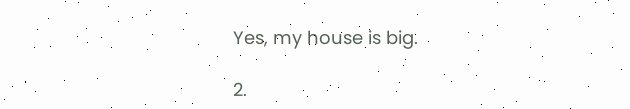Yes, my house is big.

2.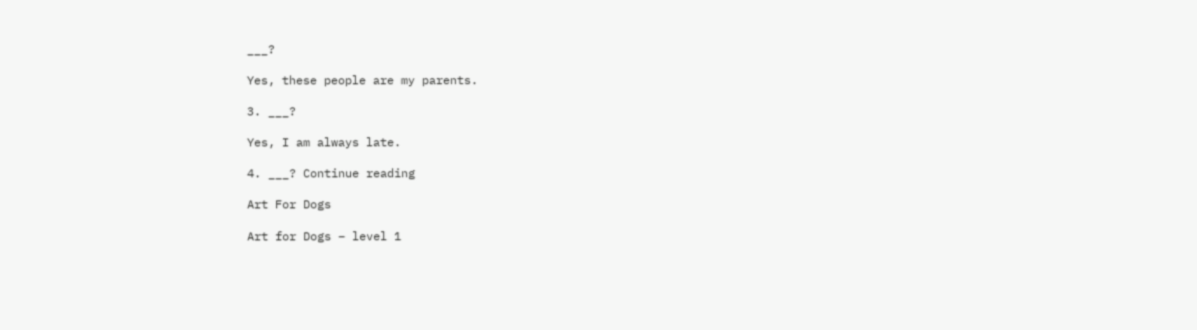___?

Yes, these people are my parents.

3. ___?

Yes, I am always late.

4. ___? Continue reading

Art For Dogs

Art for Dogs – level 1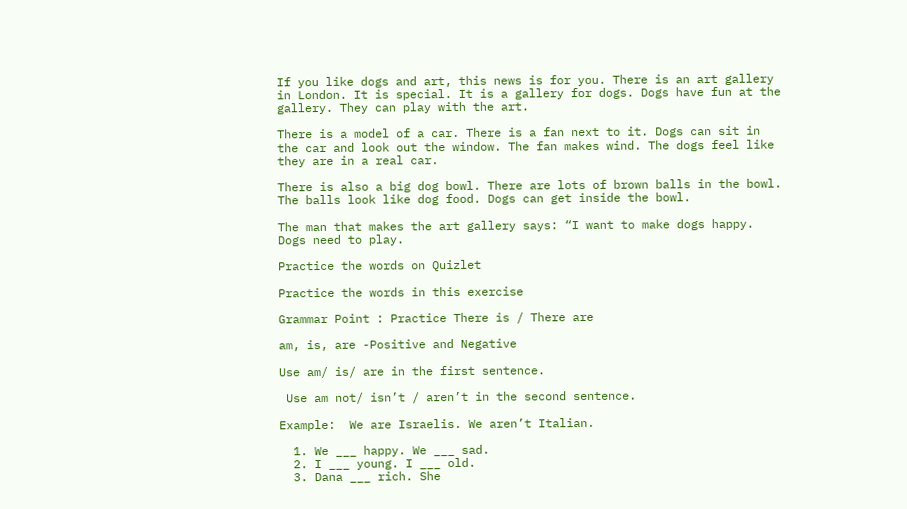If you like dogs and art, this news is for you. There is an art gallery in London. It is special. It is a gallery for dogs. Dogs have fun at the gallery. They can play with the art.

There is a model of a car. There is a fan next to it. Dogs can sit in the car and look out the window. The fan makes wind. The dogs feel like they are in a real car.

There is also a big dog bowl. There are lots of brown balls in the bowl. The balls look like dog food. Dogs can get inside the bowl.

The man that makes the art gallery says: “I want to make dogs happy. Dogs need to play.

Practice the words on Quizlet

Practice the words in this exercise

Grammar Point : Practice There is / There are

am, is, are -Positive and Negative

Use am/ is/ are in the first sentence.

 Use am not/ isn’t / aren’t in the second sentence.

Example:  We are Israelis. We aren’t Italian.

  1. We ___ happy. We ___ sad.
  2. I ___ young. I ___ old.
  3. Dana ___ rich. She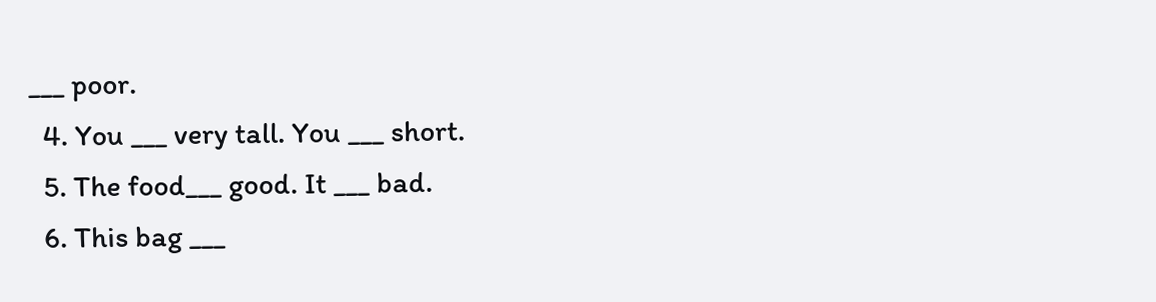___ poor.
  4. You ___ very tall. You ___ short.
  5. The food___ good. It ___ bad.
  6. This bag ___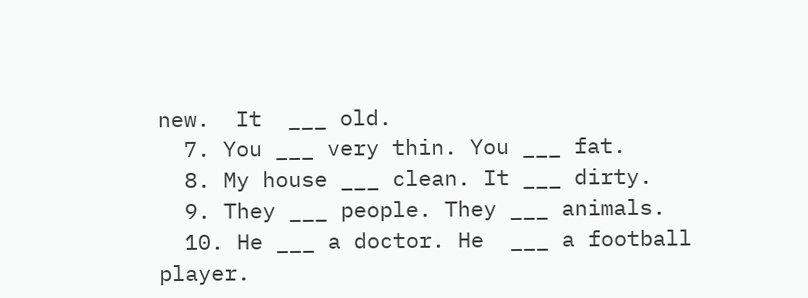new.  It  ___ old.
  7. You ___ very thin. You ___ fat.
  8. My house ___ clean. It ___ dirty.
  9. They ___ people. They ___ animals.
  10. He ___ a doctor. He  ___ a football player.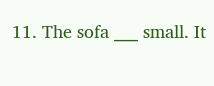11. The sofa ___ small. It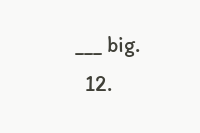___ big.
  12.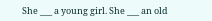She ___ a young girl. She ___ an old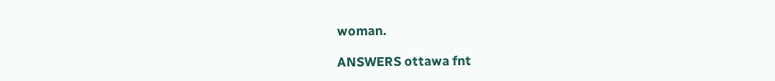woman.

ANSWERS ottawa fnt